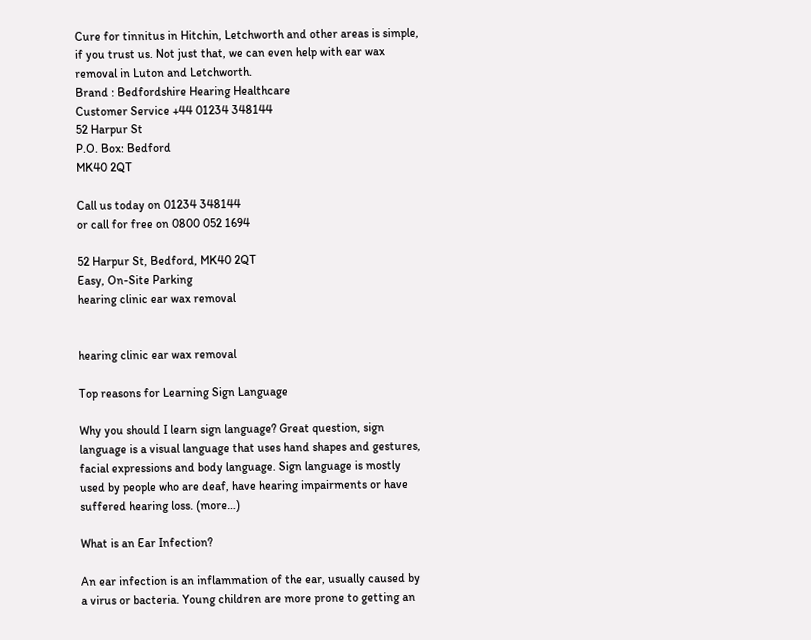Cure for tinnitus in Hitchin, Letchworth and other areas is simple, if you trust us. Not just that, we can even help with ear wax removal in Luton and Letchworth.
Brand : Bedfordshire Hearing Healthcare
Customer Service +44 01234 348144
52 Harpur St
P.O. Box: Bedford
MK40 2QT

Call us today on 01234 348144
or call for free on 0800 052 1694

52 Harpur St, Bedford, MK40 2QT
Easy, On-Site Parking
hearing clinic ear wax removal


hearing clinic ear wax removal

Top reasons for Learning Sign Language

Why you should I learn sign language? Great question, sign language is a visual language that uses hand shapes and gestures, facial expressions and body language. Sign language is mostly used by people who are deaf, have hearing impairments or have suffered hearing loss. (more…)

What is an Ear Infection?

An ear infection is an inflammation of the ear, usually caused by a virus or bacteria. Young children are more prone to getting an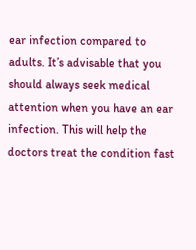ear infection compared to adults. It’s advisable that you should always seek medical attention when you have an ear infection. This will help the doctors treat the condition fast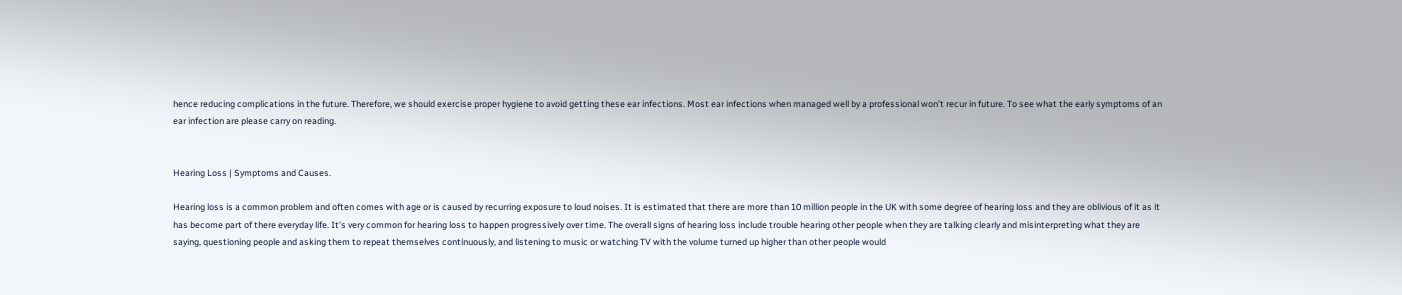hence reducing complications in the future. Therefore, we should exercise proper hygiene to avoid getting these ear infections. Most ear infections when managed well by a professional won’t recur in future. To see what the early symptoms of an ear infection are please carry on reading.


Hearing Loss | Symptoms and Causes.

Hearing loss is a common problem and often comes with age or is caused by recurring exposure to loud noises. It is estimated that there are more than 10 million people in the UK with some degree of hearing loss and they are oblivious of it as it has become part of there everyday life. It’s very common for hearing loss to happen progressively over time. The overall signs of hearing loss include trouble hearing other people when they are talking clearly and misinterpreting what they are saying, questioning people and asking them to repeat themselves continuously, and listening to music or watching TV with the volume turned up higher than other people would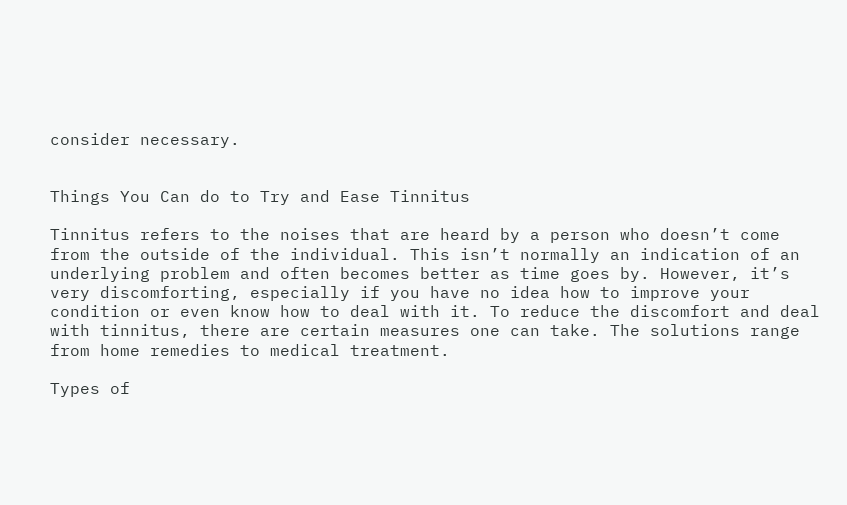consider necessary.


Things You Can do to Try and Ease Tinnitus

Tinnitus refers to the noises that are heard by a person who doesn’t come from the outside of the individual. This isn’t normally an indication of an underlying problem and often becomes better as time goes by. However, it’s very discomforting, especially if you have no idea how to improve your condition or even know how to deal with it. To reduce the discomfort and deal with tinnitus, there are certain measures one can take. The solutions range from home remedies to medical treatment.

Types of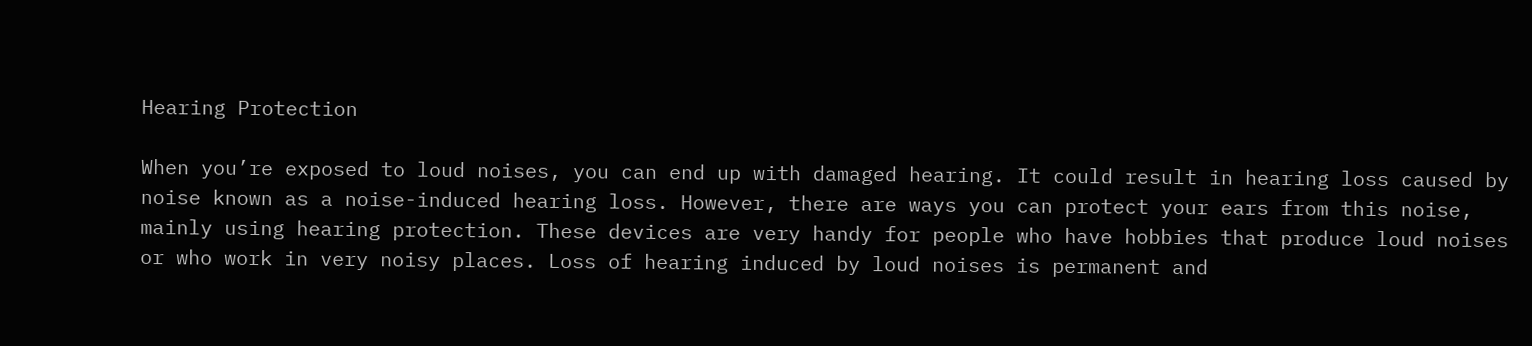Hearing Protection

When you’re exposed to loud noises, you can end up with damaged hearing. It could result in hearing loss caused by noise known as a noise-induced hearing loss. However, there are ways you can protect your ears from this noise, mainly using hearing protection. These devices are very handy for people who have hobbies that produce loud noises or who work in very noisy places. Loss of hearing induced by loud noises is permanent and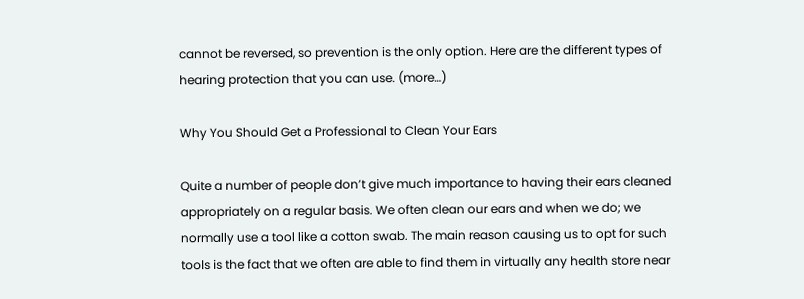cannot be reversed, so prevention is the only option. Here are the different types of hearing protection that you can use. (more…)

Why You Should Get a Professional to Clean Your Ears

Quite a number of people don’t give much importance to having their ears cleaned appropriately on a regular basis. We often clean our ears and when we do; we normally use a tool like a cotton swab. The main reason causing us to opt for such tools is the fact that we often are able to find them in virtually any health store near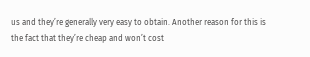us and they’re generally very easy to obtain. Another reason for this is the fact that they’re cheap and won’t cost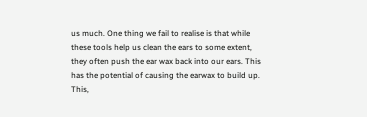us much. One thing we fail to realise is that while these tools help us clean the ears to some extent, they often push the ear wax back into our ears. This has the potential of causing the earwax to build up. This,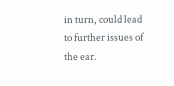in turn, could lead to further issues of the ear.